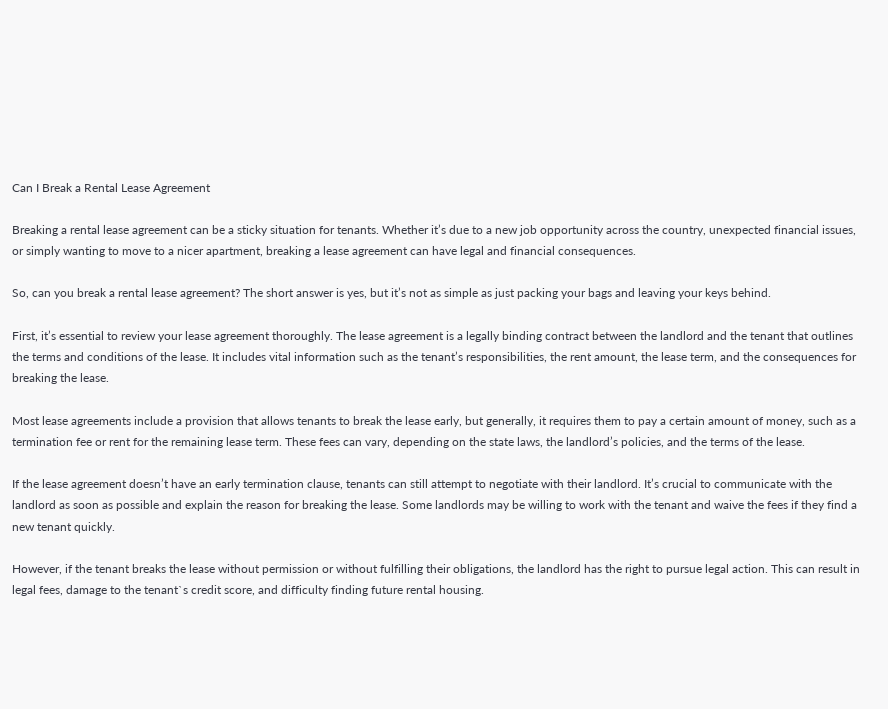Can I Break a Rental Lease Agreement

Breaking a rental lease agreement can be a sticky situation for tenants. Whether it’s due to a new job opportunity across the country, unexpected financial issues, or simply wanting to move to a nicer apartment, breaking a lease agreement can have legal and financial consequences.

So, can you break a rental lease agreement? The short answer is yes, but it’s not as simple as just packing your bags and leaving your keys behind.

First, it’s essential to review your lease agreement thoroughly. The lease agreement is a legally binding contract between the landlord and the tenant that outlines the terms and conditions of the lease. It includes vital information such as the tenant’s responsibilities, the rent amount, the lease term, and the consequences for breaking the lease.

Most lease agreements include a provision that allows tenants to break the lease early, but generally, it requires them to pay a certain amount of money, such as a termination fee or rent for the remaining lease term. These fees can vary, depending on the state laws, the landlord’s policies, and the terms of the lease.

If the lease agreement doesn’t have an early termination clause, tenants can still attempt to negotiate with their landlord. It’s crucial to communicate with the landlord as soon as possible and explain the reason for breaking the lease. Some landlords may be willing to work with the tenant and waive the fees if they find a new tenant quickly.

However, if the tenant breaks the lease without permission or without fulfilling their obligations, the landlord has the right to pursue legal action. This can result in legal fees, damage to the tenant`s credit score, and difficulty finding future rental housing.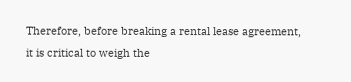Therefore, before breaking a rental lease agreement, it is critical to weigh the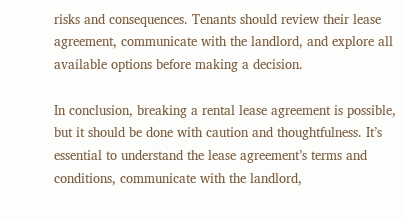risks and consequences. Tenants should review their lease agreement, communicate with the landlord, and explore all available options before making a decision.

In conclusion, breaking a rental lease agreement is possible, but it should be done with caution and thoughtfulness. It’s essential to understand the lease agreement’s terms and conditions, communicate with the landlord,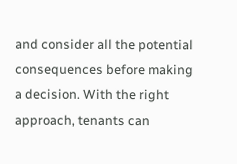and consider all the potential consequences before making a decision. With the right approach, tenants can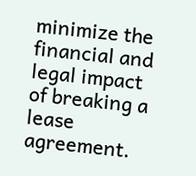minimize the financial and legal impact of breaking a lease agreement.